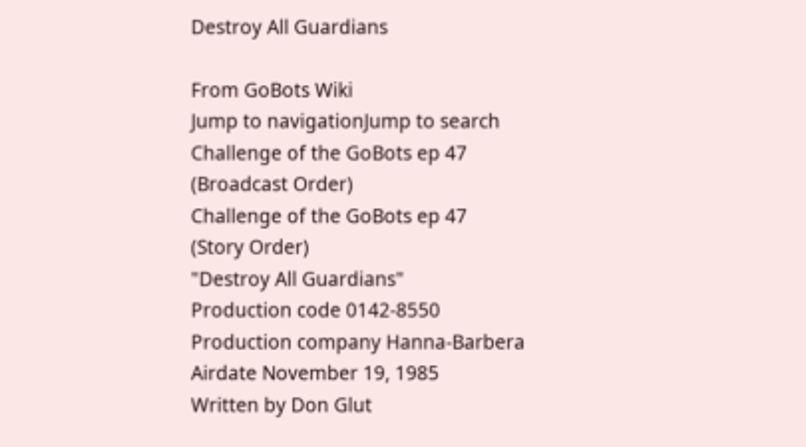Destroy All Guardians

From GoBots Wiki
Jump to navigationJump to search
Challenge of the GoBots ep 47
(Broadcast Order)
Challenge of the GoBots ep 47
(Story Order)
"Destroy All Guardians"
Production code 0142-8550
Production company Hanna-Barbera
Airdate November 19, 1985
Written by Don Glut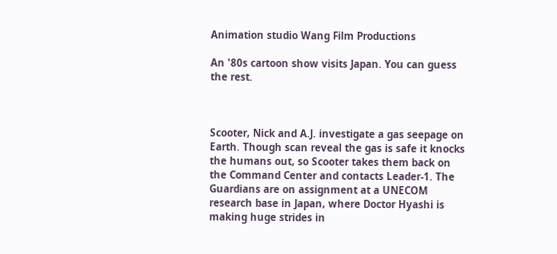Animation studio Wang Film Productions

An '80s cartoon show visits Japan. You can guess the rest.



Scooter, Nick and A.J. investigate a gas seepage on Earth. Though scan reveal the gas is safe it knocks the humans out, so Scooter takes them back on the Command Center and contacts Leader-1. The Guardians are on assignment at a UNECOM research base in Japan, where Doctor Hyashi is making huge strides in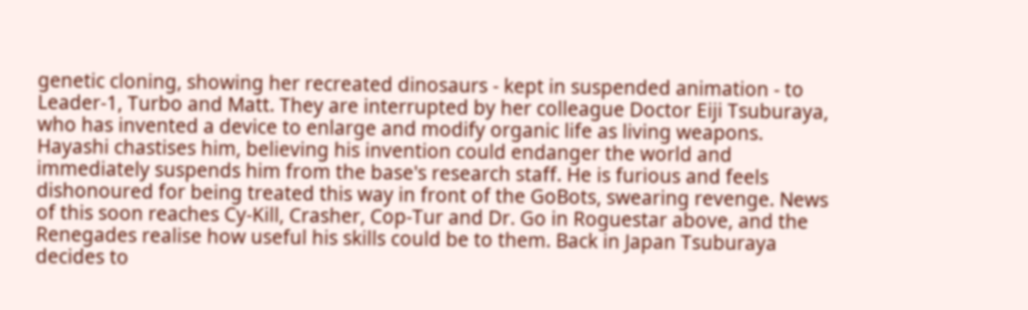genetic cloning, showing her recreated dinosaurs - kept in suspended animation - to Leader-1, Turbo and Matt. They are interrupted by her colleague Doctor Eiji Tsuburaya, who has invented a device to enlarge and modify organic life as living weapons. Hayashi chastises him, believing his invention could endanger the world and immediately suspends him from the base's research staff. He is furious and feels dishonoured for being treated this way in front of the GoBots, swearing revenge. News of this soon reaches Cy-Kill, Crasher, Cop-Tur and Dr. Go in Roguestar above, and the Renegades realise how useful his skills could be to them. Back in Japan Tsuburaya decides to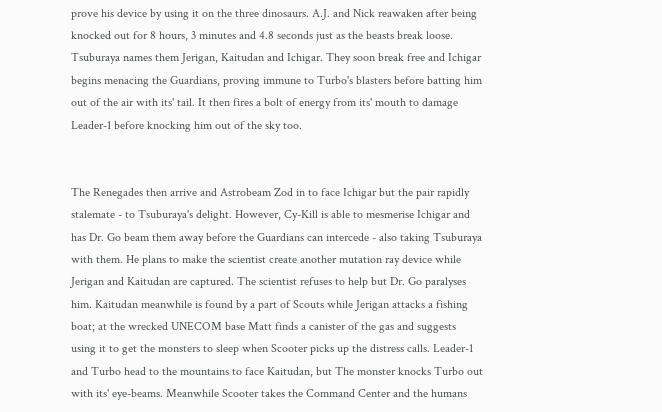prove his device by using it on the three dinosaurs. A.J. and Nick reawaken after being knocked out for 8 hours, 3 minutes and 4.8 seconds just as the beasts break loose. Tsuburaya names them Jerigan, Kaitudan and Ichigar. They soon break free and Ichigar begins menacing the Guardians, proving immune to Turbo's blasters before batting him out of the air with its' tail. It then fires a bolt of energy from its' mouth to damage Leader-1 before knocking him out of the sky too.


The Renegades then arrive and Astrobeam Zod in to face Ichigar but the pair rapidly stalemate - to Tsuburaya's delight. However, Cy-Kill is able to mesmerise Ichigar and has Dr. Go beam them away before the Guardians can intercede - also taking Tsuburaya with them. He plans to make the scientist create another mutation ray device while Jerigan and Kaitudan are captured. The scientist refuses to help but Dr. Go paralyses him. Kaitudan meanwhile is found by a part of Scouts while Jerigan attacks a fishing boat; at the wrecked UNECOM base Matt finds a canister of the gas and suggests using it to get the monsters to sleep when Scooter picks up the distress calls. Leader-1 and Turbo head to the mountains to face Kaitudan, but The monster knocks Turbo out with its' eye-beams. Meanwhile Scooter takes the Command Center and the humans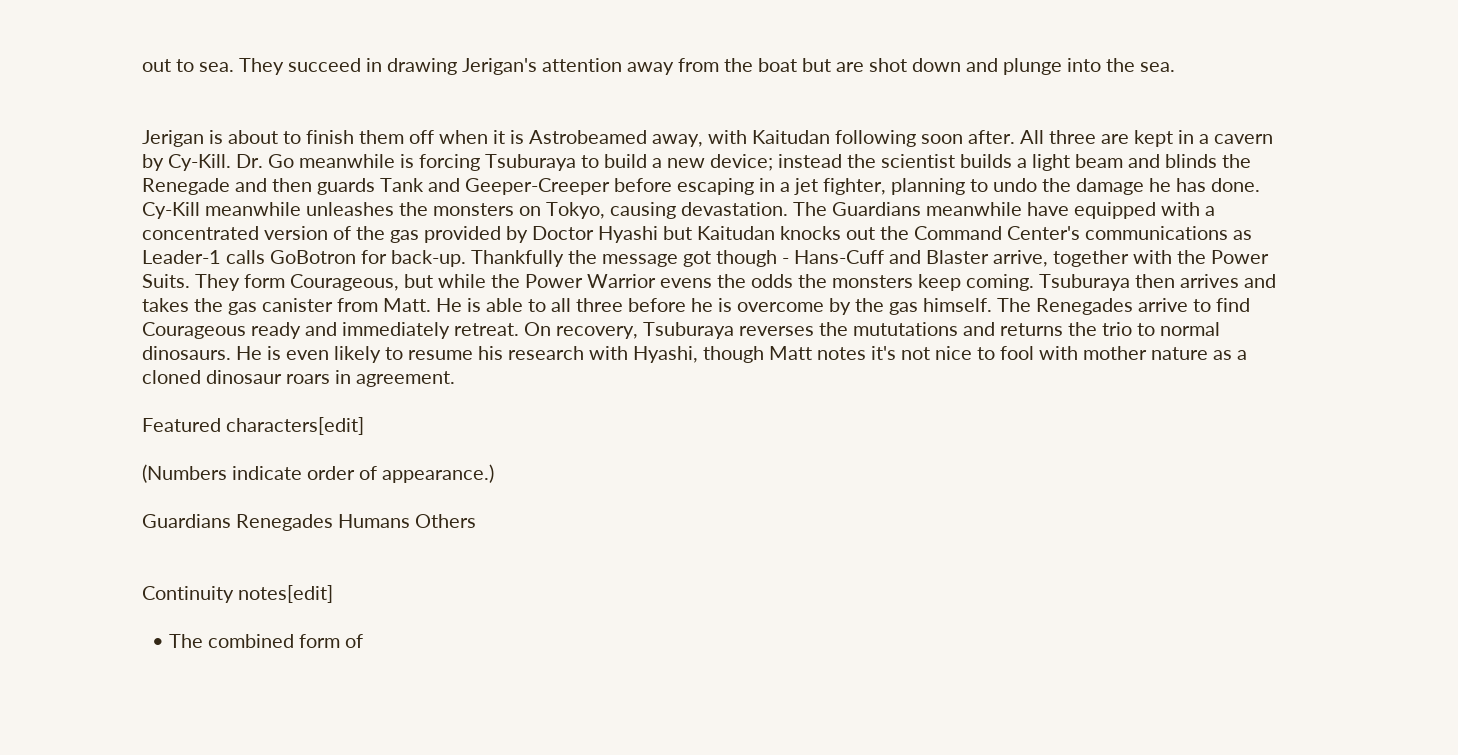out to sea. They succeed in drawing Jerigan's attention away from the boat but are shot down and plunge into the sea.


Jerigan is about to finish them off when it is Astrobeamed away, with Kaitudan following soon after. All three are kept in a cavern by Cy-Kill. Dr. Go meanwhile is forcing Tsuburaya to build a new device; instead the scientist builds a light beam and blinds the Renegade and then guards Tank and Geeper-Creeper before escaping in a jet fighter, planning to undo the damage he has done. Cy-Kill meanwhile unleashes the monsters on Tokyo, causing devastation. The Guardians meanwhile have equipped with a concentrated version of the gas provided by Doctor Hyashi but Kaitudan knocks out the Command Center's communications as Leader-1 calls GoBotron for back-up. Thankfully the message got though - Hans-Cuff and Blaster arrive, together with the Power Suits. They form Courageous, but while the Power Warrior evens the odds the monsters keep coming. Tsuburaya then arrives and takes the gas canister from Matt. He is able to all three before he is overcome by the gas himself. The Renegades arrive to find Courageous ready and immediately retreat. On recovery, Tsuburaya reverses the mututations and returns the trio to normal dinosaurs. He is even likely to resume his research with Hyashi, though Matt notes it's not nice to fool with mother nature as a cloned dinosaur roars in agreement.

Featured characters[edit]

(Numbers indicate order of appearance.)

Guardians Renegades Humans Others


Continuity notes[edit]

  • The combined form of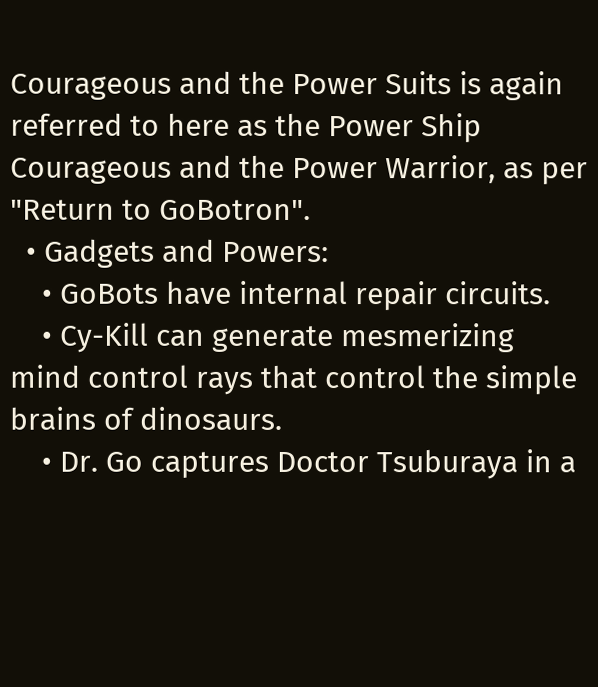Courageous and the Power Suits is again referred to here as the Power Ship Courageous and the Power Warrior, as per "Return to GoBotron".
  • Gadgets and Powers:
    • GoBots have internal repair circuits.
    • Cy-Kill can generate mesmerizing mind control rays that control the simple brains of dinosaurs.
    • Dr. Go captures Doctor Tsuburaya in a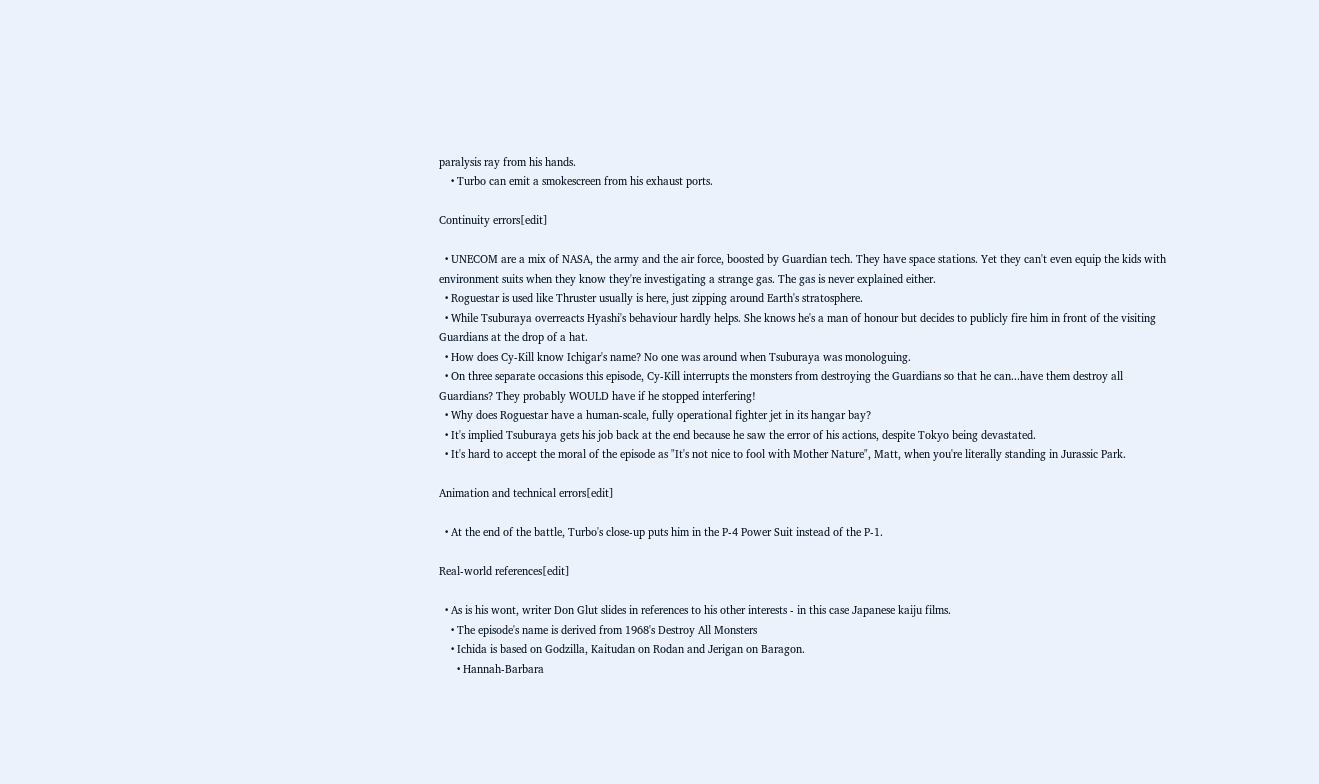paralysis ray from his hands.
    • Turbo can emit a smokescreen from his exhaust ports.

Continuity errors[edit]

  • UNECOM are a mix of NASA, the army and the air force, boosted by Guardian tech. They have space stations. Yet they can't even equip the kids with environment suits when they know they're investigating a strange gas. The gas is never explained either.
  • Roguestar is used like Thruster usually is here, just zipping around Earth's stratosphere.
  • While Tsuburaya overreacts Hyashi's behaviour hardly helps. She knows he's a man of honour but decides to publicly fire him in front of the visiting Guardians at the drop of a hat.
  • How does Cy-Kill know Ichigar's name? No one was around when Tsuburaya was monologuing.
  • On three separate occasions this episode, Cy-Kill interrupts the monsters from destroying the Guardians so that he can...have them destroy all Guardians? They probably WOULD have if he stopped interfering!
  • Why does Roguestar have a human-scale, fully operational fighter jet in its hangar bay?
  • It's implied Tsuburaya gets his job back at the end because he saw the error of his actions, despite Tokyo being devastated.
  • It's hard to accept the moral of the episode as "It's not nice to fool with Mother Nature", Matt, when you're literally standing in Jurassic Park.

Animation and technical errors[edit]

  • At the end of the battle, Turbo's close-up puts him in the P-4 Power Suit instead of the P-1.

Real-world references[edit]

  • As is his wont, writer Don Glut slides in references to his other interests - in this case Japanese kaiju films.
    • The episode's name is derived from 1968's Destroy All Monsters
    • Ichida is based on Godzilla, Kaitudan on Rodan and Jerigan on Baragon.
      • Hannah-Barbara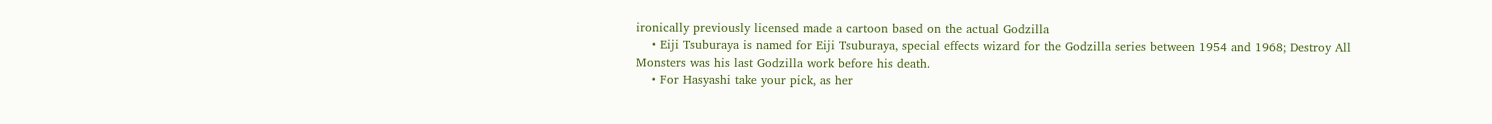ironically previously licensed made a cartoon based on the actual Godzilla
    • Eiji Tsuburaya is named for Eiji Tsuburaya, special effects wizard for the Godzilla series between 1954 and 1968; Destroy All Monsters was his last Godzilla work before his death.
    • For Hasyashi take your pick, as her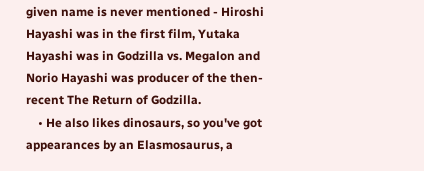given name is never mentioned - Hiroshi Hayashi was in the first film, Yutaka Hayashi was in Godzilla vs. Megalon and Norio Hayashi was producer of the then-recent The Return of Godzilla.
    • He also likes dinosaurs, so you've got appearances by an Elasmosaurus, a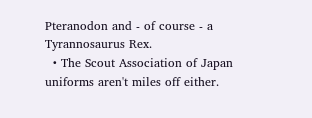Pteranodon and - of course - a Tyrannosaurus Rex.
  • The Scout Association of Japan uniforms aren't miles off either.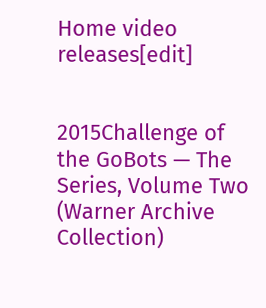Home video releases[edit]


2015Challenge of the GoBots — The Series, Volume Two (Warner Archive Collection)